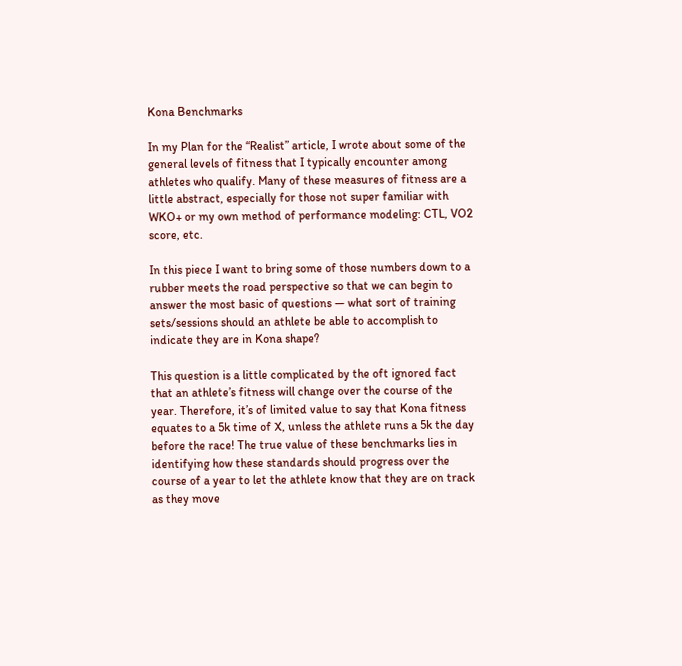Kona Benchmarks

In my Plan for the “Realist” article, I wrote about some of the general levels of fitness that I typically encounter among athletes who qualify. Many of these measures of fitness are a little abstract, especially for those not super familiar with WKO+ or my own method of performance modeling: CTL, VO2 score, etc.

In this piece I want to bring some of those numbers down to a rubber meets the road perspective so that we can begin to answer the most basic of questions — what sort of training sets/sessions should an athlete be able to accomplish to indicate they are in Kona shape?

This question is a little complicated by the oft ignored fact that an athlete’s fitness will change over the course of the year. Therefore, it’s of limited value to say that Kona fitness equates to a 5k time of X, unless the athlete runs a 5k the day before the race! The true value of these benchmarks lies in identifying how these standards should progress over the course of a year to let the athlete know that they are on track as they move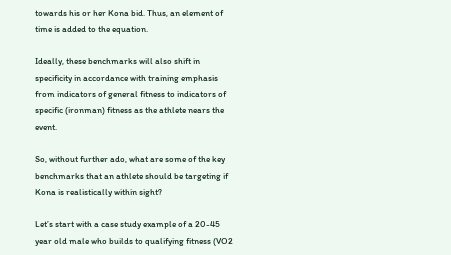towards his or her Kona bid. Thus, an element of time is added to the equation.

Ideally, these benchmarks will also shift in specificity in accordance with training emphasis from indicators of general fitness to indicators of specific (ironman) fitness as the athlete nears the event.

So, without further ado, what are some of the key benchmarks that an athlete should be targeting if Kona is realistically within sight?

Let’s start with a case study example of a 20-45 year old male who builds to qualifying fitness (VO2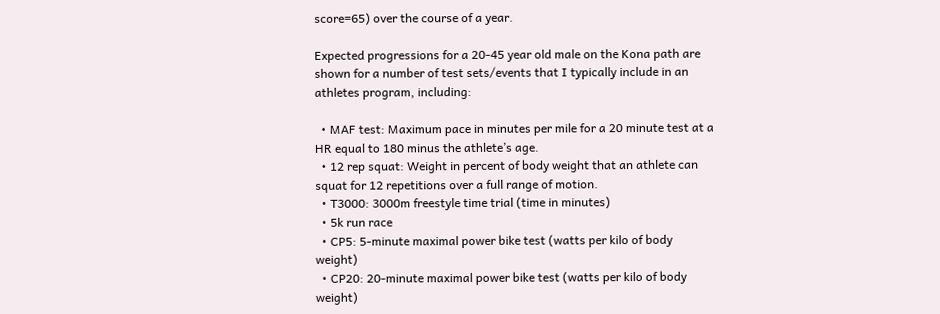score=65) over the course of a year.

Expected progressions for a 20-45 year old male on the Kona path are shown for a number of test sets/events that I typically include in an athletes program, including:

  • MAF test: Maximum pace in minutes per mile for a 20 minute test at a HR equal to 180 minus the athlete’s age.
  • 12 rep squat: Weight in percent of body weight that an athlete can squat for 12 repetitions over a full range of motion.
  • T3000: 3000m freestyle time trial (time in minutes)
  • 5k run race
  • CP5: 5-minute maximal power bike test (watts per kilo of body weight)
  • CP20: 20-minute maximal power bike test (watts per kilo of body weight)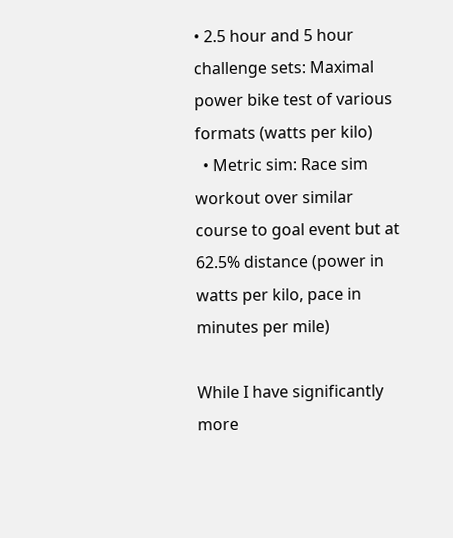• 2.5 hour and 5 hour challenge sets: Maximal power bike test of various formats (watts per kilo)
  • Metric sim: Race sim workout over similar course to goal event but at 62.5% distance (power in watts per kilo, pace in minutes per mile)

While I have significantly more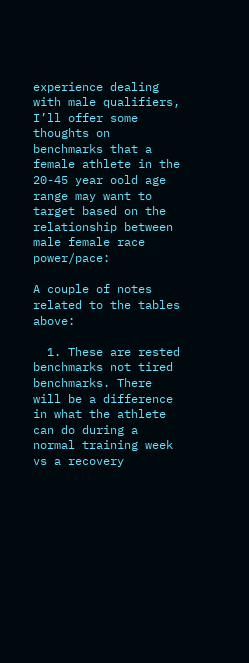experience dealing with male qualifiers, I’ll offer some thoughts on benchmarks that a female athlete in the 20-45 year oold age range may want to target based on the relationship between male female race power/pace:

A couple of notes related to the tables above:

  1. These are rested benchmarks not tired benchmarks. There will be a difference in what the athlete can do during a normal training week vs a recovery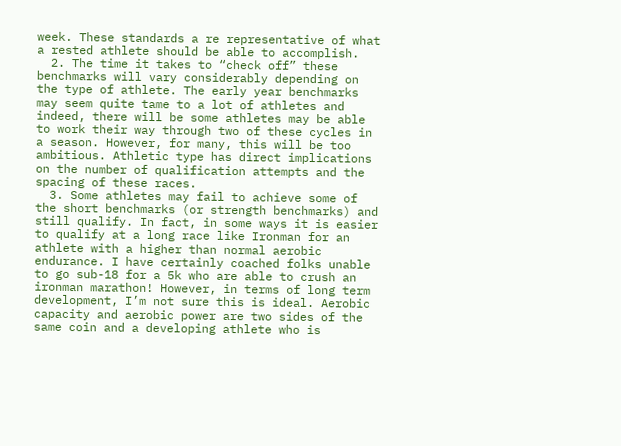week. These standards a re representative of what a rested athlete should be able to accomplish.
  2. The time it takes to “check off” these benchmarks will vary considerably depending on the type of athlete. The early year benchmarks may seem quite tame to a lot of athletes and indeed, there will be some athletes may be able to work their way through two of these cycles in a season. However, for many, this will be too ambitious. Athletic type has direct implications on the number of qualification attempts and the spacing of these races.
  3. Some athletes may fail to achieve some of the short benchmarks (or strength benchmarks) and still qualify. In fact, in some ways it is easier to qualify at a long race like Ironman for an athlete with a higher than normal aerobic endurance. I have certainly coached folks unable to go sub-18 for a 5k who are able to crush an ironman marathon! However, in terms of long term development, I’m not sure this is ideal. Aerobic capacity and aerobic power are two sides of the same coin and a developing athlete who is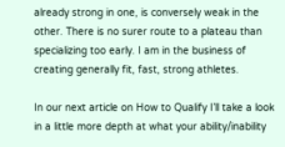already strong in one, is conversely weak in the other. There is no surer route to a plateau than specializing too early. I am in the business of creating generally fit, fast, strong athletes.

In our next article on How to Qualify I’ll take a look in a little more depth at what your ability/inability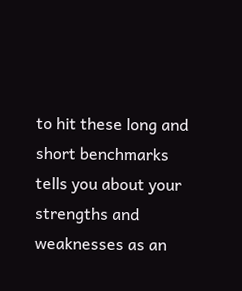to hit these long and short benchmarks tells you about your strengths and weaknesses as an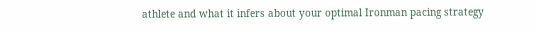athlete and what it infers about your optimal Ironman pacing strategy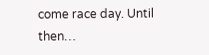come race day. Until then…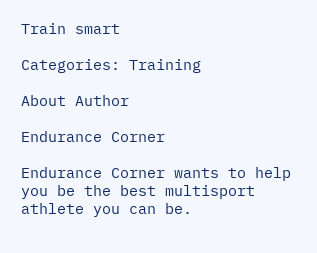Train smart

Categories: Training

About Author

Endurance Corner

Endurance Corner wants to help you be the best multisport athlete you can be.